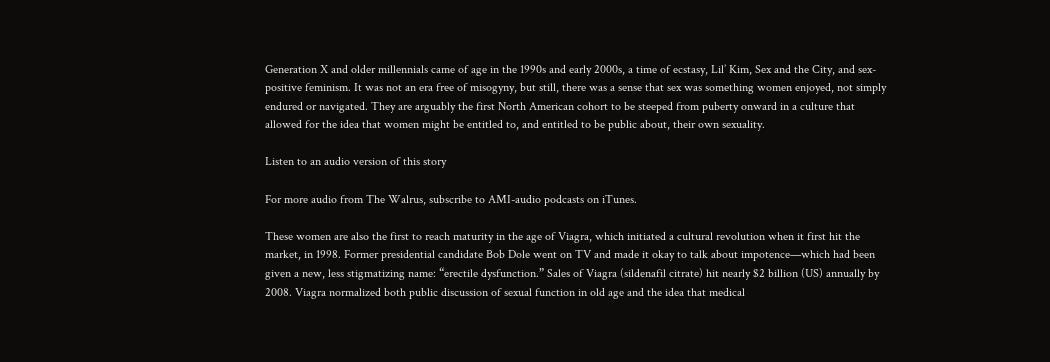Generation X and older millennials came of age in the 1990s and early 2000s, a time of ecstasy, Lil’ Kim, Sex and the City, and sex-positive feminism. It was not an era free of misogyny, but still, there was a sense that sex was something women enjoyed, not simply endured or navigated. They are arguably the first North American cohort to be steeped from puberty onward in a culture that allowed for the idea that women might be entitled to, and entitled to be public about, their own sexuality.

Listen to an audio version of this story

For more audio from The Walrus, subscribe to AMI-audio podcasts on iTunes.

These women are also the first to reach maturity in the age of Viagra, which initiated a cultural revolution when it first hit the market, in 1998. Former presidential candidate Bob Dole went on TV and made it okay to talk about impotence—which had been given a new, less stigmatizing name: “erectile dysfunction.” Sales of Viagra (sildenafil citrate) hit nearly $2 billion (US) annually by 2008. Viagra normalized both public discussion of sexual function in old age and the idea that medical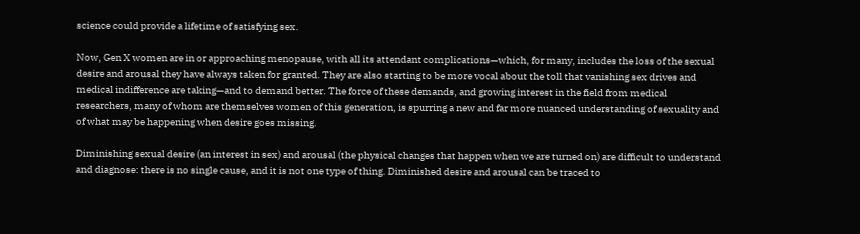science could provide a lifetime of satisfying sex.

Now, Gen X women are in or approaching menopause, with all its attendant complications—which, for many, includes the loss of the sexual desire and arousal they have always taken for granted. They are also starting to be more vocal about the toll that vanishing sex drives and medical indifference are taking—and to demand better. The force of these demands, and growing interest in the field from medical researchers, many of whom are themselves women of this generation, is spurring a new and far more nuanced understanding of sexuality and of what may be happening when desire goes missing.

Diminishing sexual desire (an interest in sex) and arousal (the physical changes that happen when we are turned on) are difficult to understand and diagnose: there is no single cause, and it is not one type of thing. Diminished desire and arousal can be traced to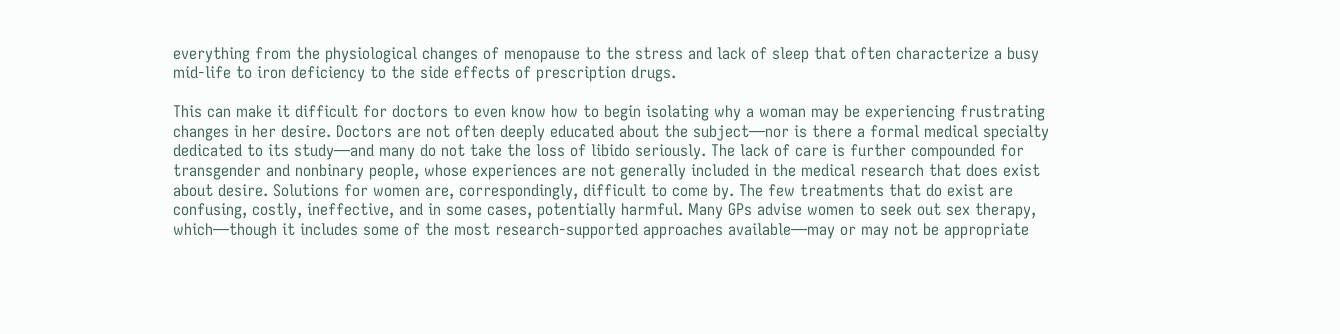everything from the physiological changes of menopause to the stress and lack of sleep that often characterize a busy mid-life to iron deficiency to the side effects of prescription drugs.

This can make it difficult for doctors to even know how to begin isolating why a woman may be experiencing frustrating changes in her desire. Doctors are not often deeply educated about the subject—nor is there a formal medical specialty dedicated to its study—and many do not take the loss of libido seriously. The lack of care is further compounded for transgender and nonbinary people, whose experiences are not generally included in the medical research that does exist about desire. Solutions for women are, correspondingly, difficult to come by. The few treatments that do exist are confusing, costly, ineffective, and in some cases, potentially harmful. Many GPs advise women to seek out sex therapy, which—though it includes some of the most research-supported approaches available—may or may not be appropriate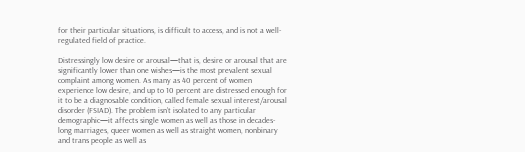for their particular situations, is difficult to access, and is not a well-regulated field of practice.

Distressingly low desire or arousal—that is, desire or arousal that are significantly lower than one wishes—is the most prevalent sexual complaint among women. As many as 40 percent of women experience low desire, and up to 10 percent are distressed enough for it to be a diagnosable condition, called female sexual interest/arousal disorder (FSIAD). The problem isn’t isolated to any particular demographic—it affects single women as well as those in decades-long marriages, queer women as well as straight women, nonbinary and trans people as well as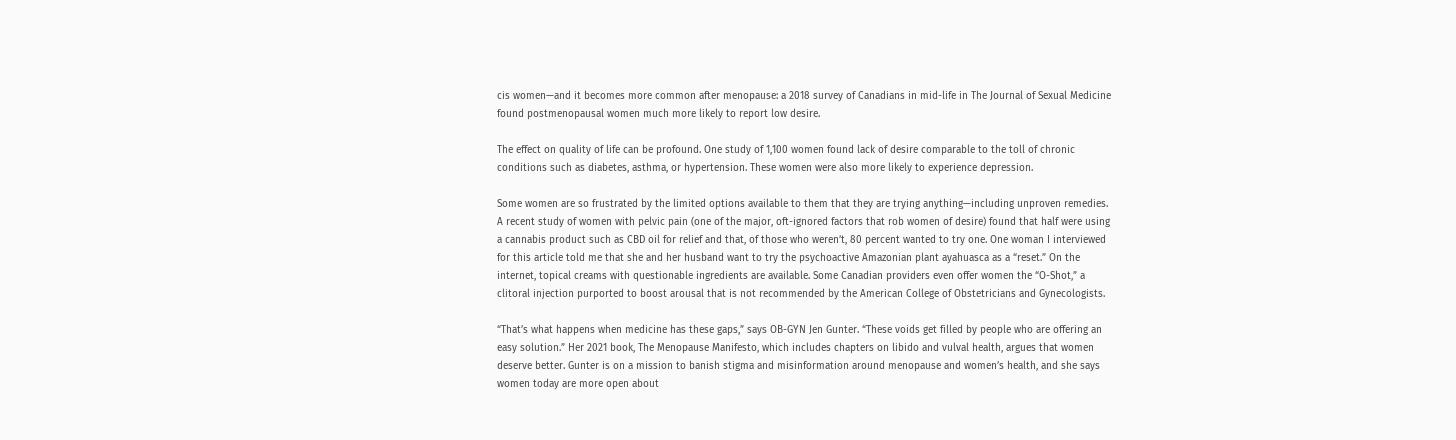cis women—and it becomes more common after menopause: a 2018 survey of Canadians in mid-life in The Journal of Sexual Medicine found postmenopausal women much more likely to report low desire.

The effect on quality of life can be profound. One study of 1,100 women found lack of desire comparable to the toll of chronic conditions such as diabetes, asthma, or hypertension. These women were also more likely to experience depression.

Some women are so frustrated by the limited options available to them that they are trying anything—including unproven remedies. A recent study of women with pelvic pain (one of the major, oft-ignored factors that rob women of desire) found that half were using a cannabis product such as CBD oil for relief and that, of those who weren’t, 80 percent wanted to try one. One woman I interviewed for this article told me that she and her husband want to try the psychoactive Amazonian plant ayahuasca as a “reset.” On the internet, topical creams with questionable ingredients are available. Some Canadian providers even offer women the “O-Shot,” a clitoral injection purported to boost arousal that is not recommended by the American College of Obstetricians and Gynecologists.

“That’s what happens when medicine has these gaps,” says OB-GYN Jen Gunter. “These voids get filled by people who are offering an easy solution.” Her 2021 book, The Menopause Manifesto, which includes chapters on libido and vulval health, argues that women deserve better. Gunter is on a mission to banish stigma and misinformation around menopause and women’s health, and she says women today are more open about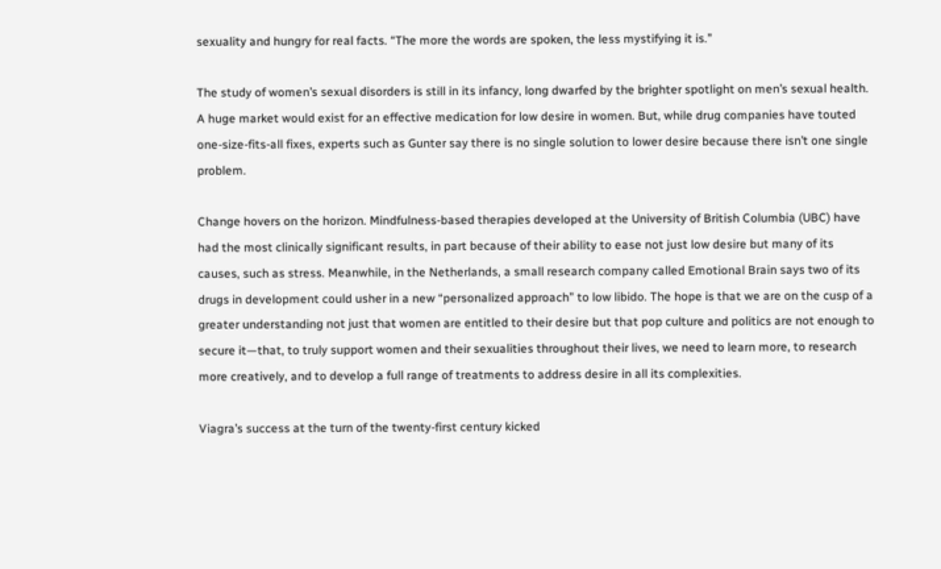sexuality and hungry for real facts. “The more the words are spoken, the less mystifying it is.”

The study of women’s sexual disorders is still in its infancy, long dwarfed by the brighter spotlight on men’s sexual health. A huge market would exist for an effective medication for low desire in women. But, while drug companies have touted one-size-fits-all fixes, experts such as Gunter say there is no single solution to lower desire because there isn’t one single problem.

Change hovers on the horizon. Mindfulness-based therapies developed at the University of British Columbia (UBC) have had the most clinically significant results, in part because of their ability to ease not just low desire but many of its causes, such as stress. Meanwhile, in the Netherlands, a small research company called Emotional Brain says two of its drugs in development could usher in a new “personalized approach” to low libido. The hope is that we are on the cusp of a greater understanding not just that women are entitled to their desire but that pop culture and politics are not enough to secure it—that, to truly support women and their sexualities throughout their lives, we need to learn more, to research more creatively, and to develop a full range of treatments to address desire in all its complexities.

Viagra’s success at the turn of the twenty-first century kicked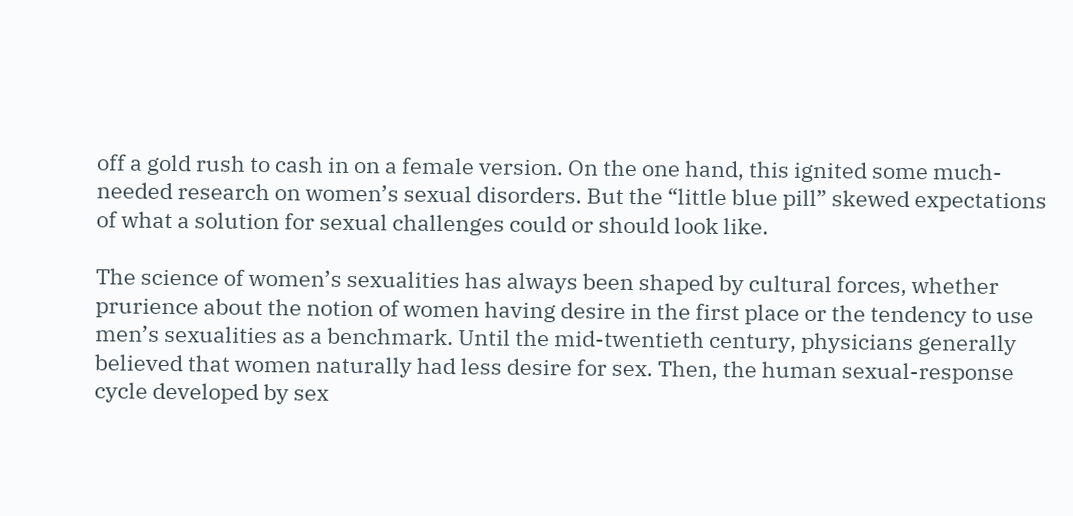off a gold rush to cash in on a female version. On the one hand, this ignited some much-needed research on women’s sexual disorders. But the “little blue pill” skewed expectations of what a solution for sexual challenges could or should look like.

The science of women’s sexualities has always been shaped by cultural forces, whether prurience about the notion of women having desire in the first place or the tendency to use men’s sexualities as a benchmark. Until the mid-twentieth century, physicians generally believed that women naturally had less desire for sex. Then, the human sexual-response cycle developed by sex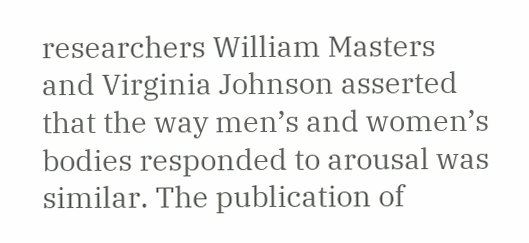researchers William Masters and Virginia Johnson asserted that the way men’s and women’s bodies responded to arousal was similar. The publication of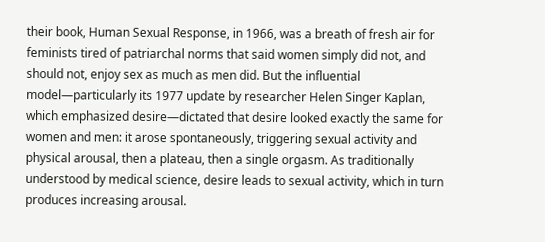their book, Human Sexual Response, in 1966, was a breath of fresh air for feminists tired of patriarchal norms that said women simply did not, and should not, enjoy sex as much as men did. But the influential model—particularly its 1977 update by researcher Helen Singer Kaplan, which emphasized desire—dictated that desire looked exactly the same for women and men: it arose spontaneously, triggering sexual activity and physical arousal, then a plateau, then a single orgasm. As traditionally understood by medical science, desire leads to sexual activity, which in turn produces increasing arousal.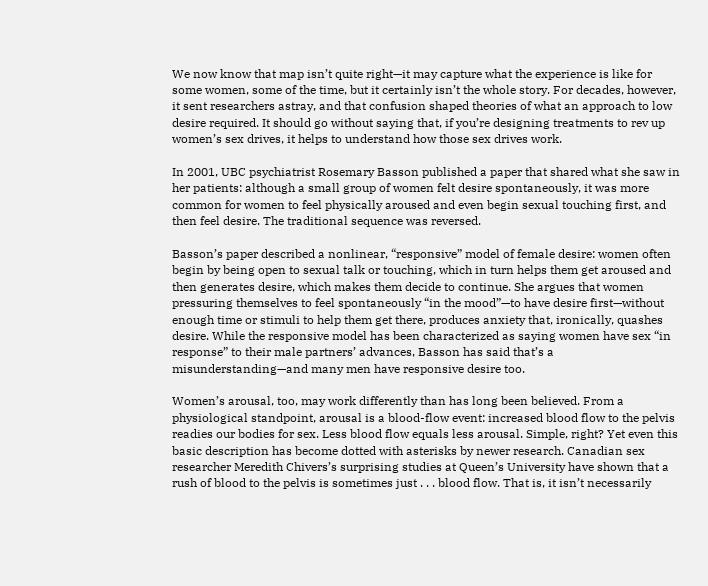We now know that map isn’t quite right—it may capture what the experience is like for some women, some of the time, but it certainly isn’t the whole story. For decades, however, it sent researchers astray, and that confusion shaped theories of what an approach to low desire required. It should go without saying that, if you’re designing treatments to rev up women’s sex drives, it helps to understand how those sex drives work.

In 2001, UBC psychiatrist Rosemary Basson published a paper that shared what she saw in her patients: although a small group of women felt desire spontaneously, it was more common for women to feel physically aroused and even begin sexual touching first, and then feel desire. The traditional sequence was reversed.

Basson’s paper described a nonlinear, “responsive” model of female desire: women often begin by being open to sexual talk or touching, which in turn helps them get aroused and then generates desire, which makes them decide to continue. She argues that women pressuring themselves to feel spontaneously “in the mood”—to have desire first—without enough time or stimuli to help them get there, produces anxiety that, ironically, quashes desire. While the responsive model has been characterized as saying women have sex “in response” to their male partners’ advances, Basson has said that’s a misunderstanding—and many men have responsive desire too.

Women’s arousal, too, may work differently than has long been believed. From a physiological standpoint, arousal is a blood-flow event: increased blood flow to the pelvis readies our bodies for sex. Less blood flow equals less arousal. Simple, right? Yet even this basic description has become dotted with asterisks by newer research. Canadian sex researcher Meredith Chivers’s surprising studies at Queen’s University have shown that a rush of blood to the pelvis is sometimes just . . . blood flow. That is, it isn’t necessarily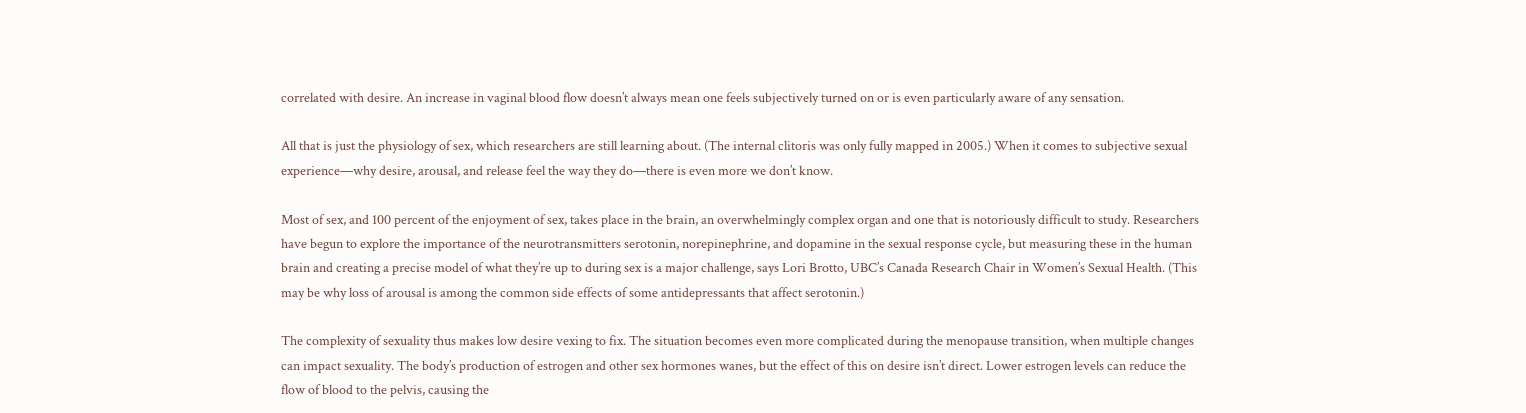correlated with desire. An increase in vaginal blood flow doesn’t always mean one feels subjectively turned on or is even particularly aware of any sensation.

All that is just the physiology of sex, which researchers are still learning about. (The internal clitoris was only fully mapped in 2005.) When it comes to subjective sexual experience—why desire, arousal, and release feel the way they do—there is even more we don’t know.

Most of sex, and 100 percent of the enjoyment of sex, takes place in the brain, an overwhelmingly complex organ and one that is notoriously difficult to study. Researchers have begun to explore the importance of the neurotransmitters serotonin, norepinephrine, and dopamine in the sexual response cycle, but measuring these in the human brain and creating a precise model of what they’re up to during sex is a major challenge, says Lori Brotto, UBC’s Canada Research Chair in Women’s Sexual Health. (This may be why loss of arousal is among the common side effects of some antidepressants that affect serotonin.)

The complexity of sexuality thus makes low desire vexing to fix. The situation becomes even more complicated during the menopause transition, when multiple changes can impact sexuality. The body’s production of estrogen and other sex hormones wanes, but the effect of this on desire isn’t direct. Lower estrogen levels can reduce the flow of blood to the pelvis, causing the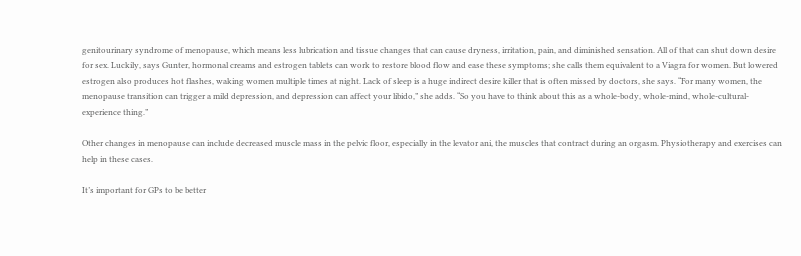genitourinary syndrome of menopause, which means less lubrication and tissue changes that can cause dryness, irritation, pain, and diminished sensation. All of that can shut down desire for sex. Luckily, says Gunter, hormonal creams and estrogen tablets can work to restore blood flow and ease these symptoms; she calls them equivalent to a Viagra for women. But lowered estrogen also produces hot flashes, waking women multiple times at night. Lack of sleep is a huge indirect desire killer that is often missed by doctors, she says. “For many women, the menopause transition can trigger a mild depression, and depression can affect your libido,” she adds. “So you have to think about this as a whole-body, whole-mind, whole-cultural-experience thing.”

Other changes in menopause can include decreased muscle mass in the pelvic floor, especially in the levator ani, the muscles that contract during an orgasm. Physiotherapy and exercises can help in these cases.

It’s important for GPs to be better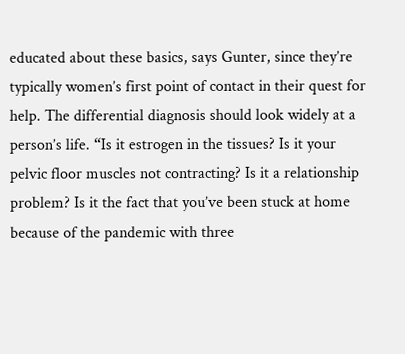educated about these basics, says Gunter, since they’re typically women’s first point of contact in their quest for help. The differential diagnosis should look widely at a person’s life. “Is it estrogen in the tissues? Is it your pelvic floor muscles not contracting? Is it a relationship problem? Is it the fact that you’ve been stuck at home because of the pandemic with three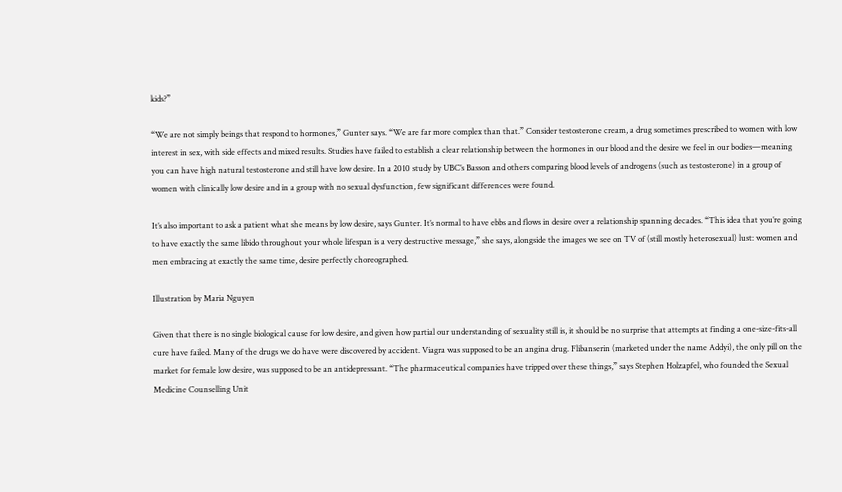kids?”

“We are not simply beings that respond to hormones,” Gunter says. “We are far more complex than that.” Consider testosterone cream, a drug sometimes prescribed to women with low interest in sex, with side effects and mixed results. Studies have failed to establish a clear relationship between the hormones in our blood and the desire we feel in our bodies—meaning you can have high natural testosterone and still have low desire. In a 2010 study by UBC’s Basson and others comparing blood levels of androgens (such as testosterone) in a group of women with clinically low desire and in a group with no sexual dysfunction, few significant differences were found.

It’s also important to ask a patient what she means by low desire, says Gunter. It’s normal to have ebbs and flows in desire over a relationship spanning decades. “This idea that you’re going to have exactly the same libido throughout your whole lifespan is a very destructive message,” she says, alongside the images we see on TV of (still mostly heterosexual) lust: women and men embracing at exactly the same time, desire perfectly choreographed.

Illustration by Maria Nguyen

Given that there is no single biological cause for low desire, and given how partial our understanding of sexuality still is, it should be no surprise that attempts at finding a one-size-fits-all cure have failed. Many of the drugs we do have were discovered by accident. Viagra was supposed to be an angina drug. Flibanserin (marketed under the name Addyi), the only pill on the market for female low desire, was supposed to be an antidepressant. “The pharmaceutical companies have tripped over these things,” says Stephen Holzapfel, who founded the Sexual Medicine Counselling Unit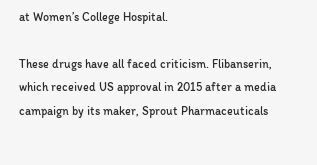at Women’s College Hospital.

These drugs have all faced criticism. Flibanserin, which received US approval in 2015 after a media campaign by its maker, Sprout Pharmaceuticals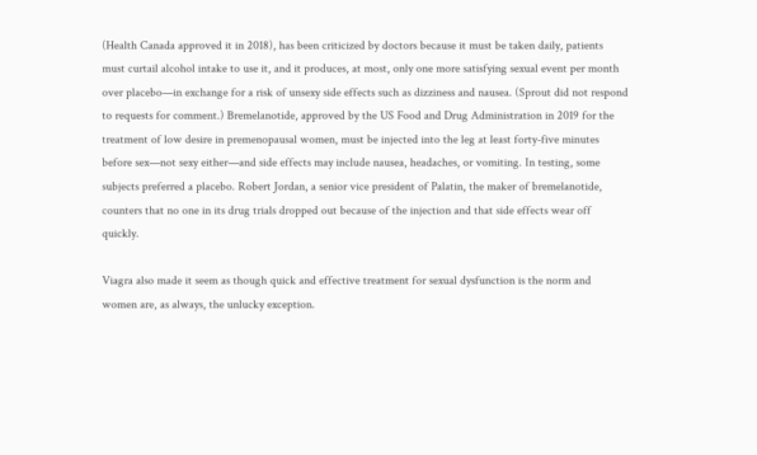(Health Canada approved it in 2018), has been criticized by doctors because it must be taken daily, patients must curtail alcohol intake to use it, and it produces, at most, only one more satisfying sexual event per month over placebo—in exchange for a risk of unsexy side effects such as dizziness and nausea. (Sprout did not respond to requests for comment.) Bremelanotide, approved by the US Food and Drug Administration in 2019 for the treatment of low desire in premenopausal women, must be injected into the leg at least forty-five minutes before sex—not sexy either—and side effects may include nausea, headaches, or vomiting. In testing, some subjects preferred a placebo. Robert Jordan, a senior vice president of Palatin, the maker of bremelanotide, counters that no one in its drug trials dropped out because of the injection and that side effects wear off quickly.

Viagra also made it seem as though quick and effective treatment for sexual dysfunction is the norm and women are, as always, the unlucky exception.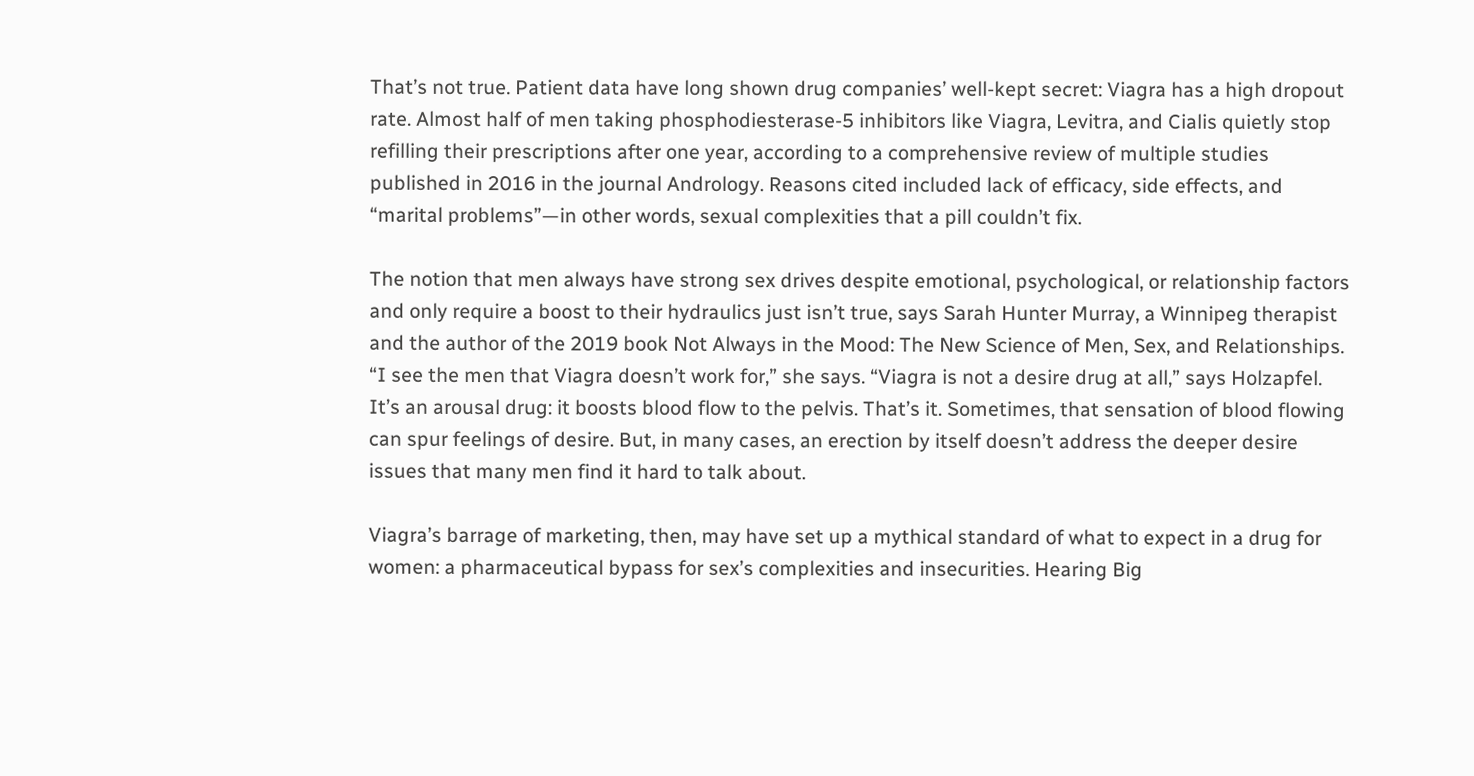That’s not true. Patient data have long shown drug companies’ well-kept secret: Viagra has a high dropout rate. Almost half of men taking phosphodiesterase-5 inhibitors like Viagra, Levitra, and Cialis quietly stop refilling their prescriptions after one year, according to a comprehensive review of multiple studies published in 2016 in the journal Andrology. Reasons cited included lack of efficacy, side effects, and “marital problems”—in other words, sexual complexities that a pill couldn’t fix.

The notion that men always have strong sex drives despite emotional, psychological, or relationship factors and only require a boost to their hydraulics just isn’t true, says Sarah Hunter Murray, a Winnipeg therapist and the author of the 2019 book Not Always in the Mood: The New Science of Men, Sex, and Relationships. “I see the men that Viagra doesn’t work for,” she says. “Viagra is not a desire drug at all,” says Holzapfel. It’s an arousal drug: it boosts blood flow to the pelvis. That’s it. Sometimes, that sensation of blood flowing can spur feelings of desire. But, in many cases, an erection by itself doesn’t address the deeper desire issues that many men find it hard to talk about.

Viagra’s barrage of marketing, then, may have set up a mythical standard of what to expect in a drug for women: a pharmaceutical bypass for sex’s complexities and insecurities. Hearing Big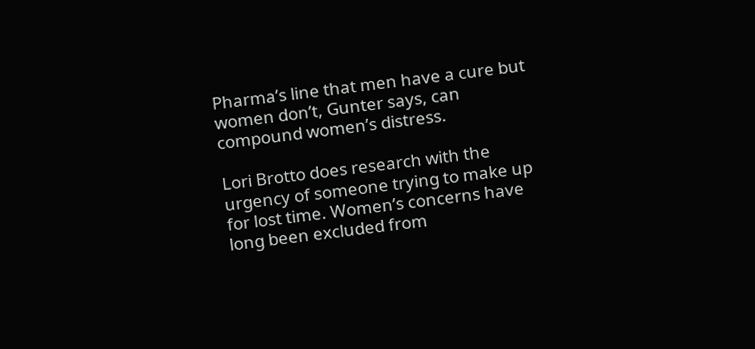Pharma’s line that men have a cure but women don’t, Gunter says, can compound women’s distress.

Lori Brotto does research with the urgency of someone trying to make up for lost time. Women’s concerns have long been excluded from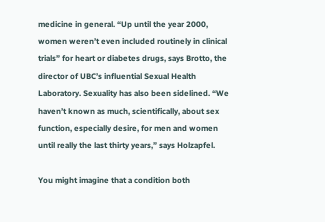medicine in general. “Up until the year 2000, women weren’t even included routinely in clinical trials” for heart or diabetes drugs, says Brotto, the director of UBC’s influential Sexual Health Laboratory. Sexuality has also been sidelined. “We haven’t known as much, scientifically, about sex function, especially desire, for men and women until really the last thirty years,” says Holzapfel.

You might imagine that a condition both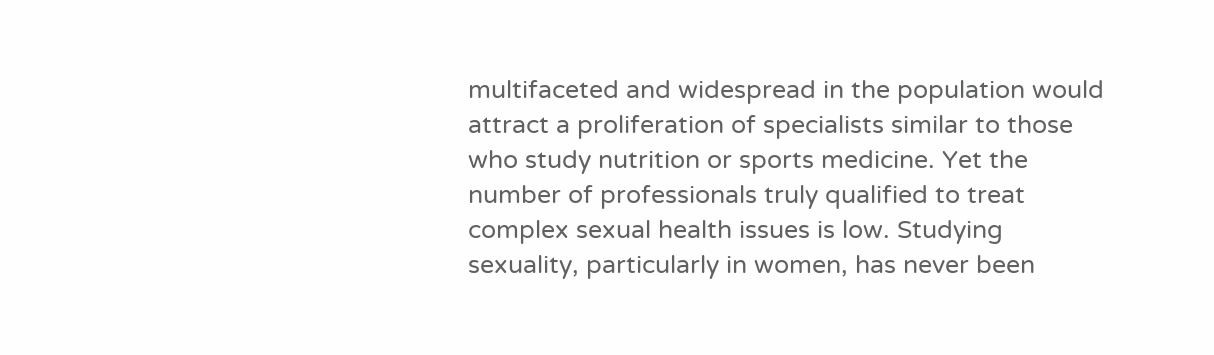multifaceted and widespread in the population would attract a proliferation of specialists similar to those who study nutrition or sports medicine. Yet the number of professionals truly qualified to treat complex sexual health issues is low. Studying sexuality, particularly in women, has never been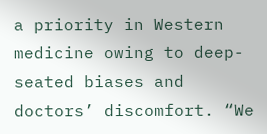a priority in Western medicine owing to deep-seated biases and doctors’ discomfort. “We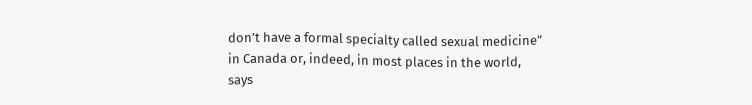don’t have a formal specialty called sexual medicine” in Canada or, indeed, in most places in the world, says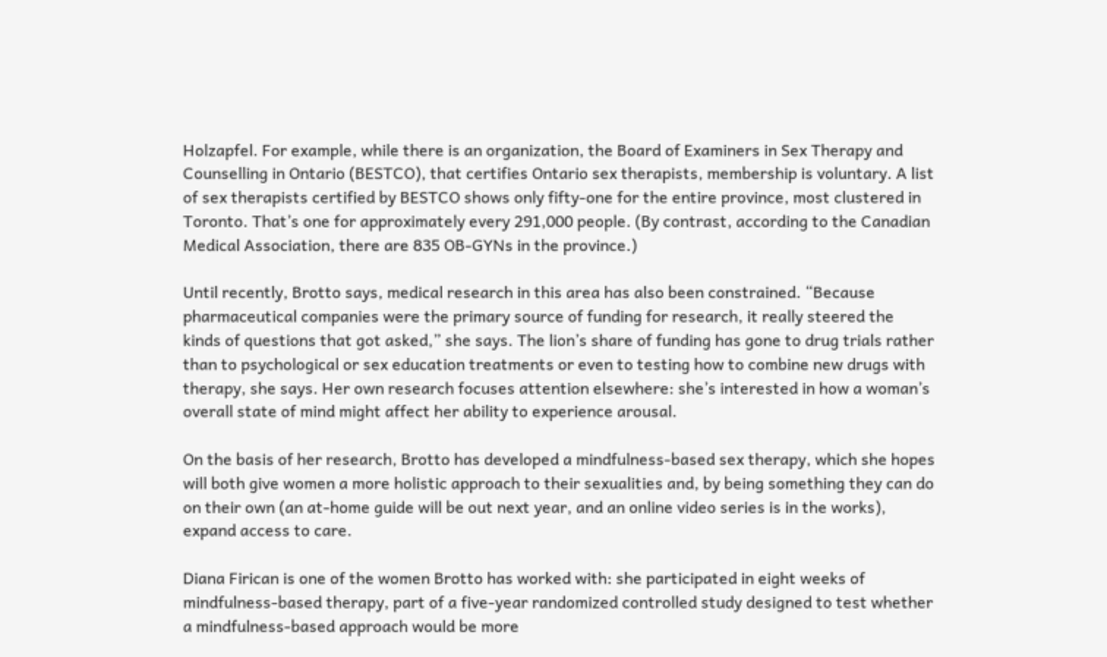Holzapfel. For example, while there is an organization, the Board of Examiners in Sex Therapy and Counselling in Ontario (BESTCO), that certifies Ontario sex therapists, membership is voluntary. A list of sex therapists certified by BESTCO shows only fifty-one for the entire province, most clustered in Toronto. That’s one for approximately every 291,000 people. (By contrast, according to the Canadian Medical Association, there are 835 OB-GYNs in the province.)

Until recently, Brotto says, medical research in this area has also been constrained. “Because pharmaceutical companies were the primary source of funding for research, it really steered the kinds of questions that got asked,” she says. The lion’s share of funding has gone to drug trials rather than to psychological or sex education treatments or even to testing how to combine new drugs with therapy, she says. Her own research focuses attention elsewhere: she’s interested in how a woman’s overall state of mind might affect her ability to experience arousal.

On the basis of her research, Brotto has developed a mindfulness-based sex therapy, which she hopes will both give women a more holistic approach to their sexualities and, by being something they can do on their own (an at-home guide will be out next year, and an online video series is in the works), expand access to care.

Diana Firican is one of the women Brotto has worked with: she participated in eight weeks of mindfulness-based therapy, part of a five-year randomized controlled study designed to test whether a mindfulness-based approach would be more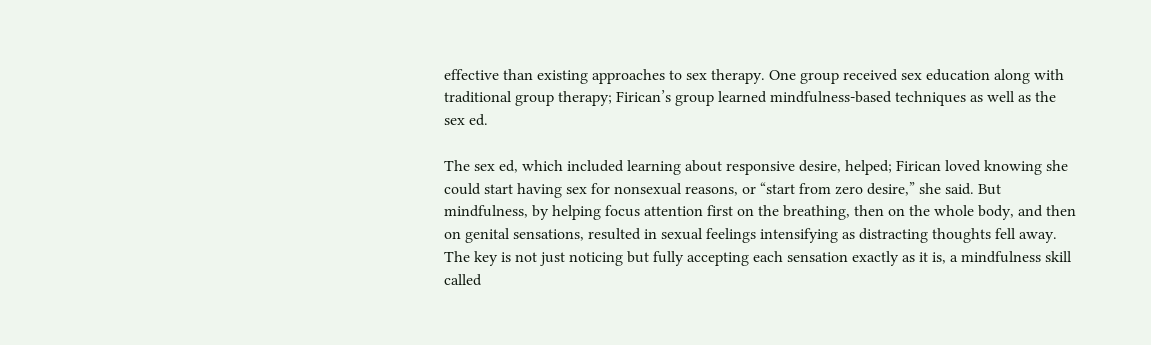effective than existing approaches to sex therapy. One group received sex education along with traditional group therapy; Firican’s group learned mindfulness-based techniques as well as the sex ed.

The sex ed, which included learning about responsive desire, helped; Firican loved knowing she could start having sex for nonsexual reasons, or “start from zero desire,” she said. But mindfulness, by helping focus attention first on the breathing, then on the whole body, and then on genital sensations, resulted in sexual feelings intensifying as distracting thoughts fell away. The key is not just noticing but fully accepting each sensation exactly as it is, a mindfulness skill called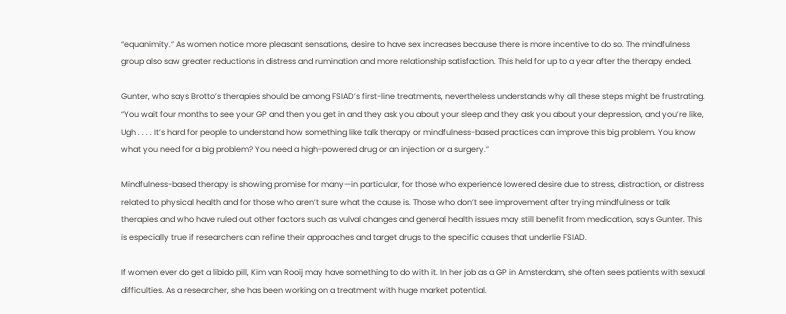“equanimity.” As women notice more pleasant sensations, desire to have sex increases because there is more incentive to do so. The mindfulness group also saw greater reductions in distress and rumination and more relationship satisfaction. This held for up to a year after the therapy ended.

Gunter, who says Brotto’s therapies should be among FSIAD’s first-line treatments, nevertheless understands why all these steps might be frustrating. “You wait four months to see your GP and then you get in and they ask you about your sleep and they ask you about your depression, and you’re like, Ugh . . . . It’s hard for people to understand how something like talk therapy or mindfulness-based practices can improve this big problem. You know what you need for a big problem? You need a high-powered drug or an injection or a surgery.”

Mindfulness-based therapy is showing promise for many—in particular, for those who experience lowered desire due to stress, distraction, or distress related to physical health and for those who aren’t sure what the cause is. Those who don’t see improvement after trying mindfulness or talk therapies and who have ruled out other factors such as vulval changes and general health issues may still benefit from medication, says Gunter. This is especially true if researchers can refine their approaches and target drugs to the specific causes that underlie FSIAD.

If women ever do get a libido pill, Kim van Rooij may have something to do with it. In her job as a GP in Amsterdam, she often sees patients with sexual difficulties. As a researcher, she has been working on a treatment with huge market potential.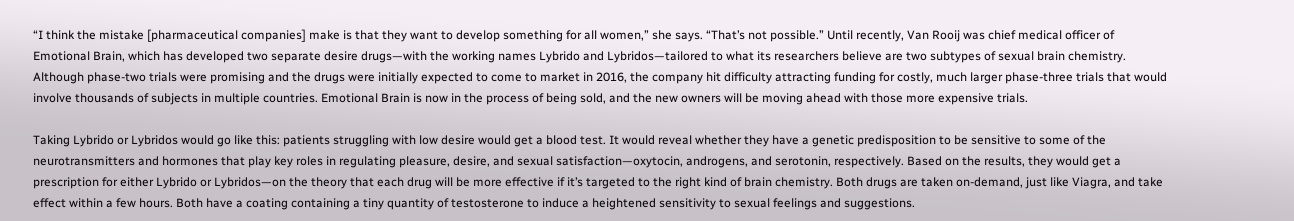“I think the mistake [pharmaceutical companies] make is that they want to develop something for all women,” she says. “That’s not possible.” Until recently, Van Rooij was chief medical officer of Emotional Brain, which has developed two separate desire drugs—with the working names Lybrido and Lybridos—tailored to what its researchers believe are two subtypes of sexual brain chemistry. Although phase-two trials were promising and the drugs were initially expected to come to market in 2016, the company hit difficulty attracting funding for costly, much larger phase-three trials that would involve thousands of subjects in multiple countries. Emotional Brain is now in the process of being sold, and the new owners will be moving ahead with those more expensive trials.

Taking Lybrido or Lybridos would go like this: patients struggling with low desire would get a blood test. It would reveal whether they have a genetic predisposition to be sensitive to some of the neurotransmitters and hormones that play key roles in regulating pleasure, desire, and sexual satisfaction—oxytocin, androgens, and serotonin, respectively. Based on the results, they would get a prescription for either Lybrido or Lybridos—on the theory that each drug will be more effective if it’s targeted to the right kind of brain chemistry. Both drugs are taken on-demand, just like Viagra, and take effect within a few hours. Both have a coating containing a tiny quantity of testosterone to induce a heightened sensitivity to sexual feelings and suggestions.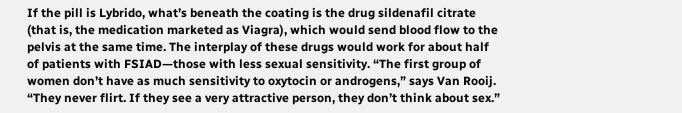If the pill is Lybrido, what’s beneath the coating is the drug sildenafil citrate (that is, the medication marketed as Viagra), which would send blood flow to the pelvis at the same time. The interplay of these drugs would work for about half of patients with FSIAD—those with less sexual sensitivity. “The first group of women don’t have as much sensitivity to oxytocin or androgens,” says Van Rooij. “They never flirt. If they see a very attractive person, they don’t think about sex.”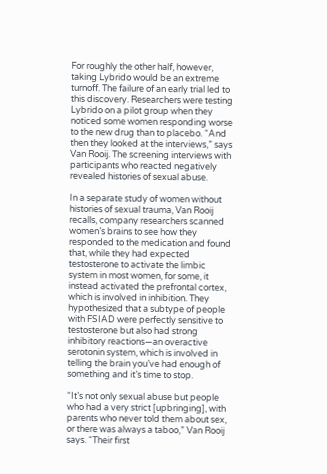For roughly the other half, however, taking Lybrido would be an extreme turnoff. The failure of an early trial led to this discovery. Researchers were testing Lybrido on a pilot group when they noticed some women responding worse to the new drug than to placebo. “And then they looked at the interviews,” says Van Rooij. The screening interviews with participants who reacted negatively revealed histories of sexual abuse.

In a separate study of women without histories of sexual trauma, Van Rooij recalls, company researchers scanned women’s brains to see how they responded to the medication and found that, while they had expected testosterone to activate the limbic system in most women, for some, it instead activated the prefrontal cortex, which is involved in inhibition. They hypothesized that a subtype of people with FSIAD were perfectly sensitive to testosterone but also had strong inhibitory reactions—an overactive serotonin system, which is involved in telling the brain you’ve had enough of something and it’s time to stop.

“It’s not only sexual abuse but people who had a very strict [upbringing], with parents who never told them about sex, or there was always a taboo,” Van Rooij says. “Their first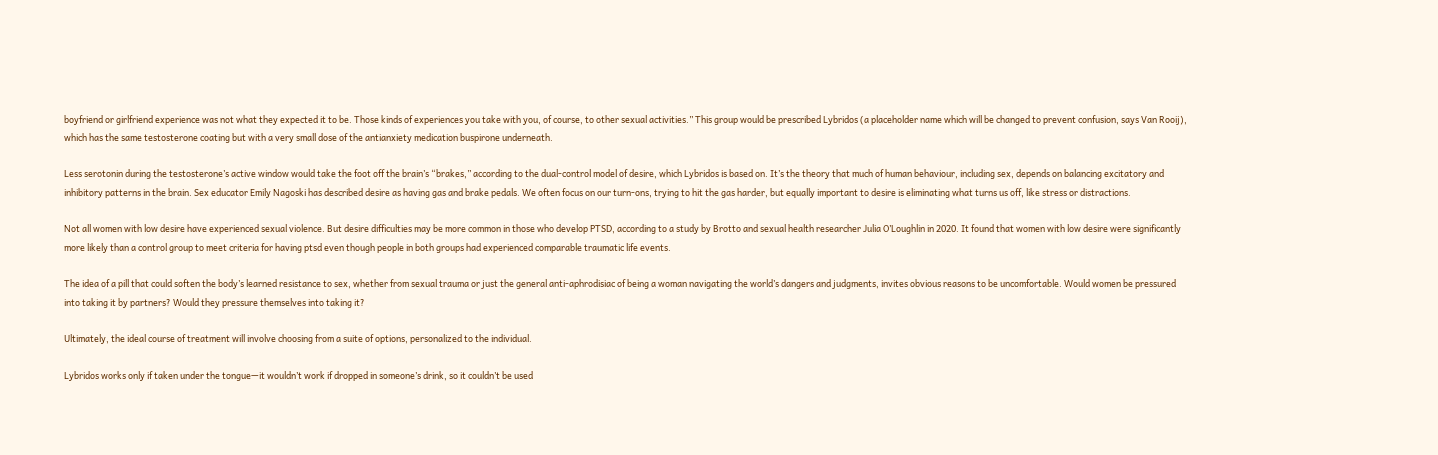boyfriend or girlfriend experience was not what they expected it to be. Those kinds of experiences you take with you, of course, to other sexual activities.” This group would be prescribed Lybridos (a placeholder name which will be changed to prevent confusion, says Van Rooij), which has the same testosterone coating but with a very small dose of the antianxiety medication buspirone underneath.

Less serotonin during the testosterone’s active window would take the foot off the brain’s “brakes,” according to the dual-control model of desire, which Lybridos is based on. It’s the theory that much of human behaviour, including sex, depends on balancing excitatory and inhibitory patterns in the brain. Sex educator Emily Nagoski has described desire as having gas and brake pedals. We often focus on our turn-ons, trying to hit the gas harder, but equally important to desire is eliminating what turns us off, like stress or distractions.

Not all women with low desire have experienced sexual violence. But desire difficulties may be more common in those who develop PTSD, according to a study by Brotto and sexual health researcher Julia O’Loughlin in 2020. It found that women with low desire were significantly more likely than a control group to meet criteria for having ptsd even though people in both groups had experienced comparable traumatic life events.

The idea of a pill that could soften the body’s learned resistance to sex, whether from sexual trauma or just the general anti-aphrodisiac of being a woman navigating the world’s dangers and judgments, invites obvious reasons to be uncomfortable. Would women be pressured into taking it by partners? Would they pressure themselves into taking it?

Ultimately, the ideal course of treatment will involve choosing from a suite of options, personalized to the individual.

Lybridos works only if taken under the tongue—it wouldn’t work if dropped in someone’s drink, so it couldn’t be used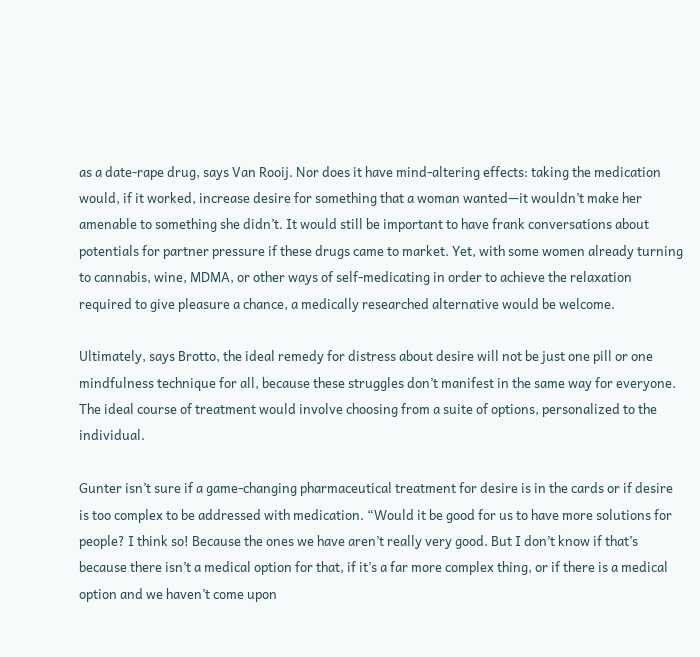as a date-rape drug, says Van Rooij. Nor does it have mind-altering effects: taking the medication would, if it worked, increase desire for something that a woman wanted—it wouldn’t make her amenable to something she didn’t. It would still be important to have frank conversations about potentials for partner pressure if these drugs came to market. Yet, with some women already turning to cannabis, wine, MDMA, or other ways of self-medicating in order to achieve the relaxation required to give pleasure a chance, a medically researched alternative would be welcome.

Ultimately, says Brotto, the ideal remedy for distress about desire will not be just one pill or one mindfulness technique for all, because these struggles don’t manifest in the same way for everyone. The ideal course of treatment would involve choosing from a suite of options, personalized to the individual.

Gunter isn’t sure if a game-changing pharmaceutical treatment for desire is in the cards or if desire is too complex to be addressed with medication. “Would it be good for us to have more solutions for people? I think so! Because the ones we have aren’t really very good. But I don’t know if that’s because there isn’t a medical option for that, if it’s a far more complex thing, or if there is a medical option and we haven’t come upon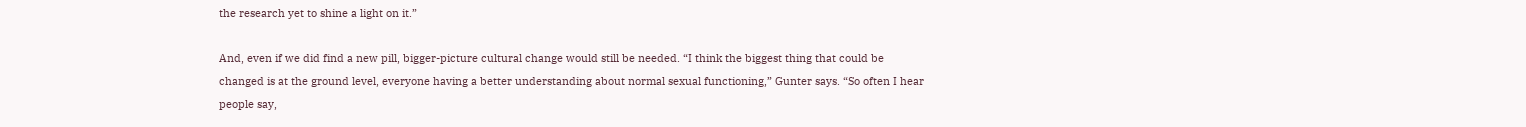the research yet to shine a light on it.”

And, even if we did find a new pill, bigger-picture cultural change would still be needed. “I think the biggest thing that could be changed is at the ground level, everyone having a better understanding about normal sexual functioning,” Gunter says. “So often I hear people say,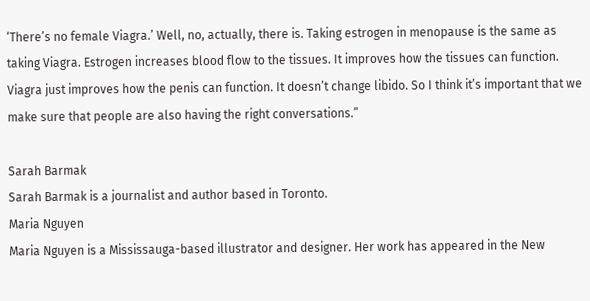‘There’s no female Viagra.’ Well, no, actually, there is. Taking estrogen in menopause is the same as taking Viagra. Estrogen increases blood flow to the tissues. It improves how the tissues can function. Viagra just improves how the penis can function. It doesn’t change libido. So I think it’s important that we make sure that people are also having the right conversations.”

Sarah Barmak
Sarah Barmak is a journalist and author based in Toronto.
Maria Nguyen
Maria Nguyen is a Mississauga-based illustrator and designer. Her work has appeared in the New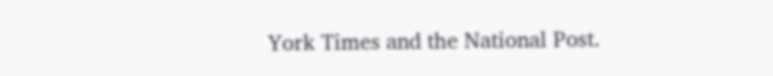York Times and the National Post.